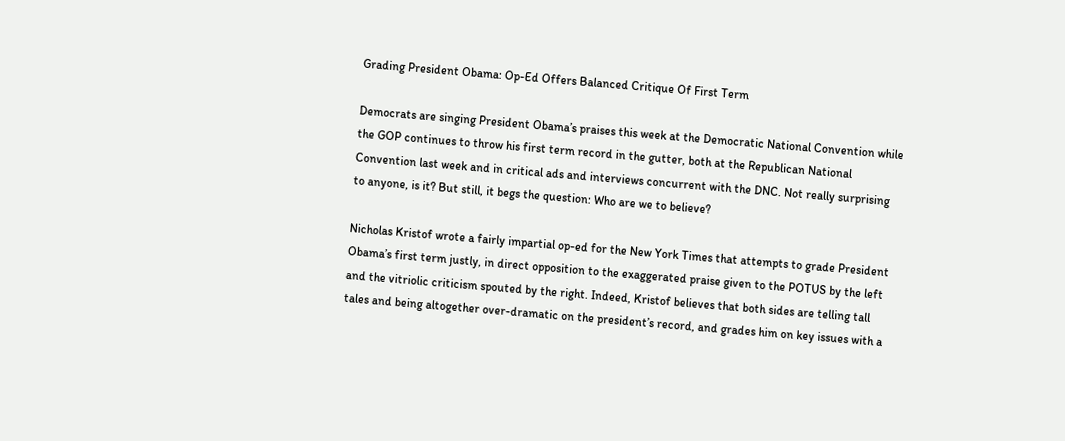Grading President Obama: Op-Ed Offers Balanced Critique Of First Term

Democrats are singing President Obama’s praises this week at the Democratic National Convention while the GOP continues to throw his first term record in the gutter, both at the Republican National Convention last week and in critical ads and interviews concurrent with the DNC. Not really surprising to anyone, is it? But still, it begs the question: Who are we to believe?

Nicholas Kristof wrote a fairly impartial op-ed for the New York Times that attempts to grade President Obama’s first term justly, in direct opposition to the exaggerated praise given to the POTUS by the left and the vitriolic criticism spouted by the right. Indeed, Kristof believes that both sides are telling tall tales and being altogether over-dramatic on the president’s record, and grades him on key issues with a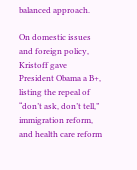balanced approach.

On domestic issues and foreign policy, Kristoff gave President Obama a B+, listing the repeal of “don’t ask, don’t tell,” immigration reform, and health care reform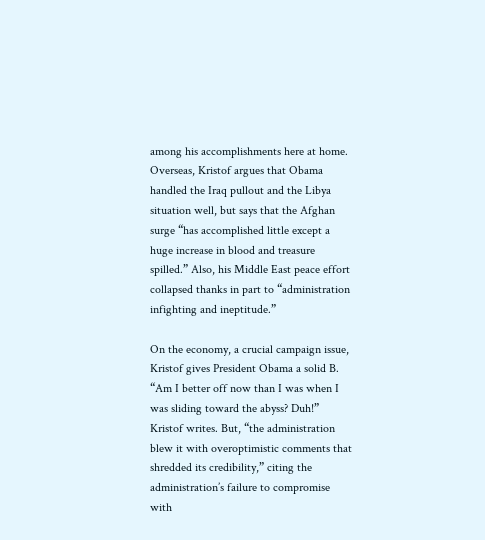among his accomplishments here at home. Overseas, Kristof argues that Obama handled the Iraq pullout and the Libya situation well, but says that the Afghan surge “has accomplished little except a huge increase in blood and treasure spilled.” Also, his Middle East peace effort collapsed thanks in part to “administration infighting and ineptitude.”

On the economy, a crucial campaign issue, Kristof gives President Obama a solid B. “Am I better off now than I was when I was sliding toward the abyss? Duh!” Kristof writes. But, “the administration blew it with overoptimistic comments that shredded its credibility,” citing the administration’s failure to compromise with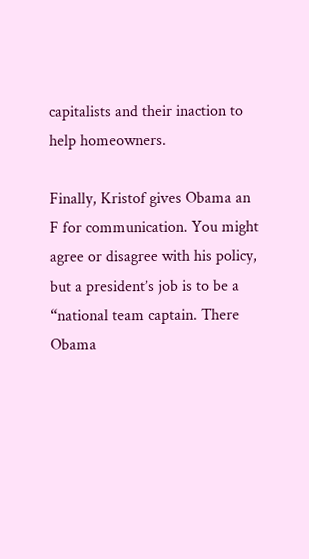capitalists and their inaction to help homeowners.

Finally, Kristof gives Obama an F for communication. You might agree or disagree with his policy, but a president’s job is to be a “national team captain. There Obama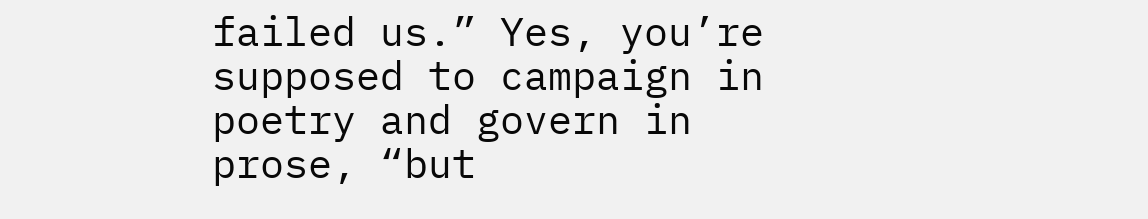failed us.” Yes, you’re supposed to campaign in poetry and govern in prose, “but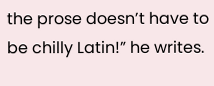the prose doesn’t have to be chilly Latin!” he writes.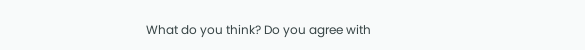What do you think? Do you agree with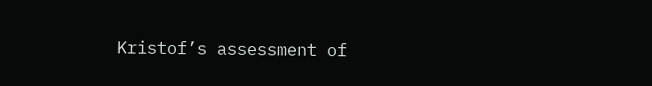Kristof’s assessment of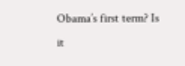Obama’s first term? Is it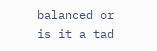balanced or is it a tad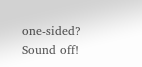one-sided? Sound off!